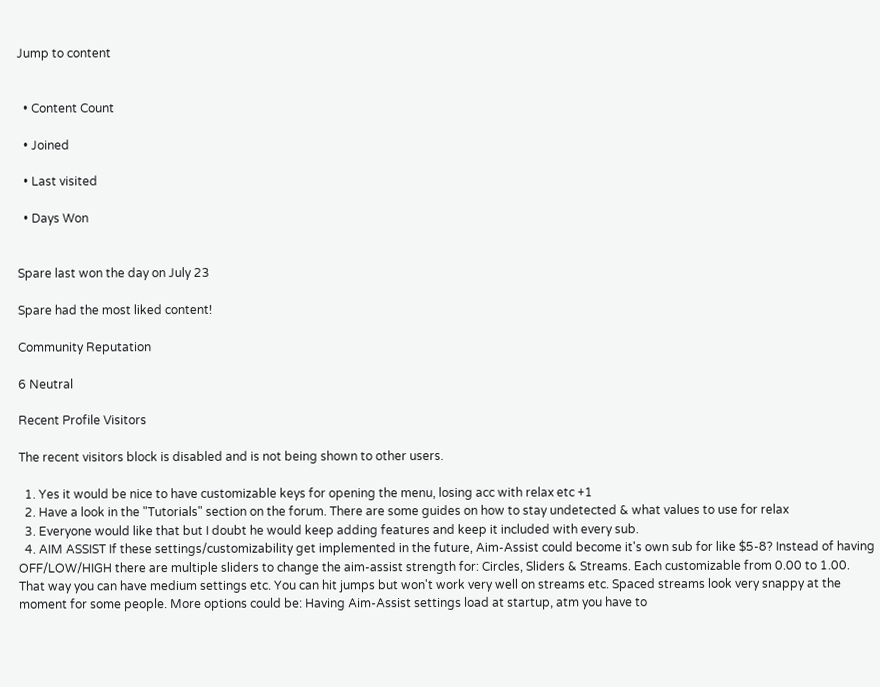Jump to content


  • Content Count

  • Joined

  • Last visited

  • Days Won


Spare last won the day on July 23

Spare had the most liked content!

Community Reputation

6 Neutral

Recent Profile Visitors

The recent visitors block is disabled and is not being shown to other users.

  1. Yes it would be nice to have customizable keys for opening the menu, losing acc with relax etc +1
  2. Have a look in the "Tutorials" section on the forum. There are some guides on how to stay undetected & what values to use for relax
  3. Everyone would like that but I doubt he would keep adding features and keep it included with every sub.
  4. AIM ASSIST If these settings/customizability get implemented in the future, Aim-Assist could become it's own sub for like $5-8? Instead of having OFF/LOW/HIGH there are multiple sliders to change the aim-assist strength for: Circles, Sliders & Streams. Each customizable from 0.00 to 1.00. That way you can have medium settings etc. You can hit jumps but won't work very well on streams etc. Spaced streams look very snappy at the moment for some people. More options could be: Having Aim-Assist settings load at startup, atm you have to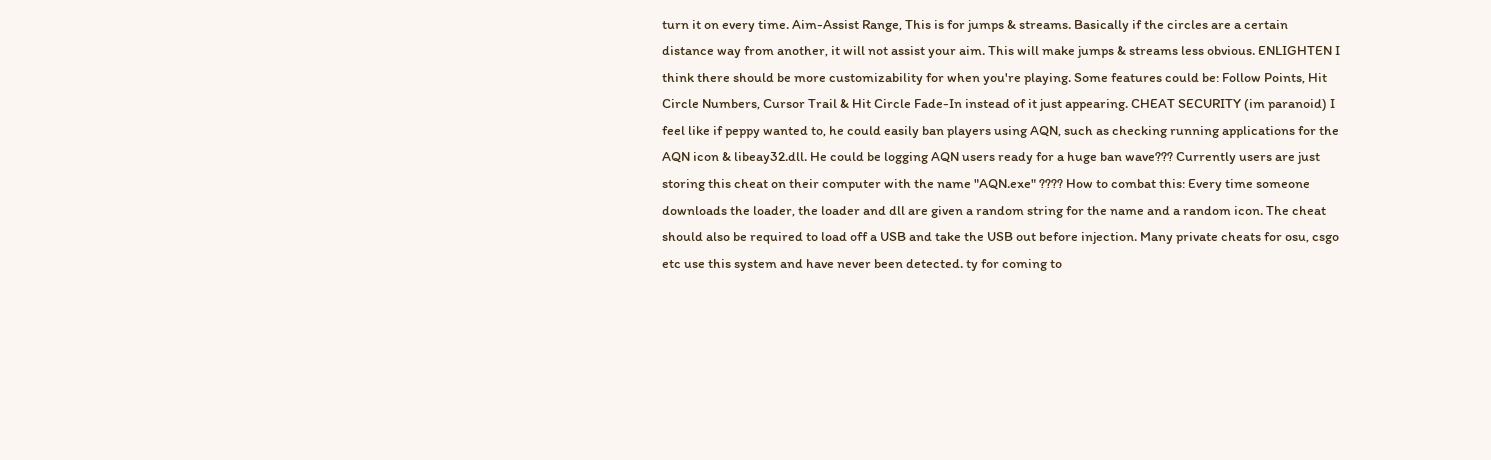turn it on every time. Aim-Assist Range, This is for jumps & streams. Basically if the circles are a certain distance way from another, it will not assist your aim. This will make jumps & streams less obvious. ENLIGHTEN I think there should be more customizability for when you're playing. Some features could be: Follow Points, Hit Circle Numbers, Cursor Trail & Hit Circle Fade-In instead of it just appearing. CHEAT SECURITY (im paranoid) I feel like if peppy wanted to, he could easily ban players using AQN, such as checking running applications for the AQN icon & libeay32.dll. He could be logging AQN users ready for a huge ban wave??? Currently users are just storing this cheat on their computer with the name "AQN.exe" ???? How to combat this: Every time someone downloads the loader, the loader and dll are given a random string for the name and a random icon. The cheat should also be required to load off a USB and take the USB out before injection. Many private cheats for osu, csgo etc use this system and have never been detected. ty for coming to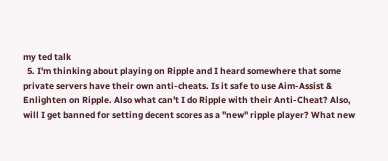my ted talk
  5. I'm thinking about playing on Ripple and I heard somewhere that some private servers have their own anti-cheats. Is it safe to use Aim-Assist & Enlighten on Ripple. Also what can't I do Ripple with their Anti-Cheat? Also, will I get banned for setting decent scores as a "new" ripple player? What new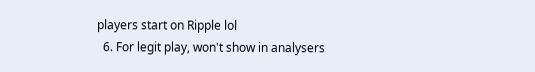players start on Ripple lol
  6. For legit play, won't show in analysers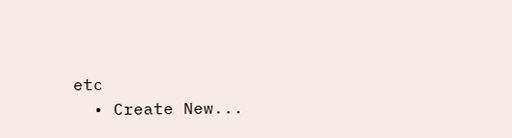etc
  • Create New...